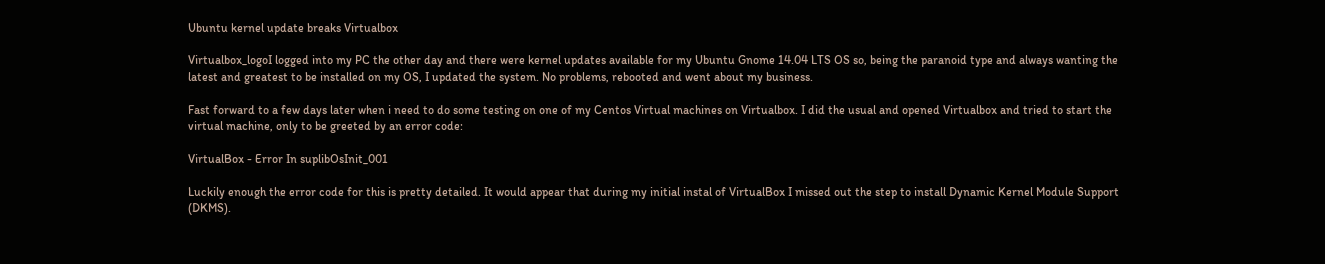Ubuntu kernel update breaks Virtualbox

Virtualbox_logoI logged into my PC the other day and there were kernel updates available for my Ubuntu Gnome 14.04 LTS OS so, being the paranoid type and always wanting the latest and greatest to be installed on my OS, I updated the system. No problems, rebooted and went about my business.

Fast forward to a few days later when i need to do some testing on one of my Centos Virtual machines on Virtualbox. I did the usual and opened Virtualbox and tried to start the virtual machine, only to be greeted by an error code:

VirtualBox - Error In suplibOsInit_001

Luckily enough the error code for this is pretty detailed. It would appear that during my initial instal of VirtualBox I missed out the step to install Dynamic Kernel Module Support (DKMS).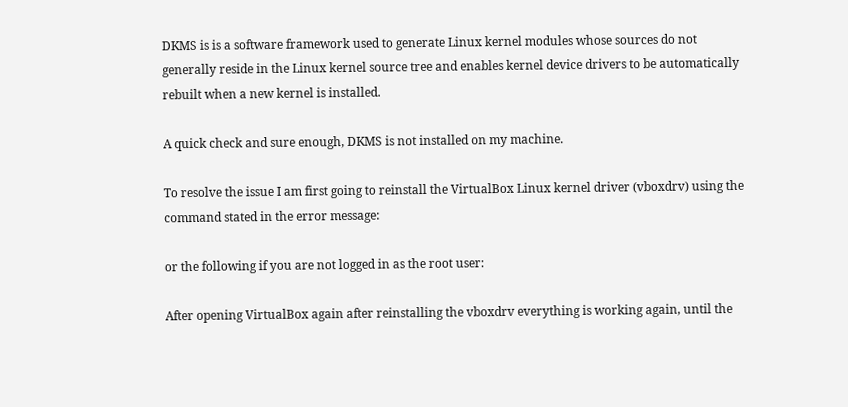DKMS is is a software framework used to generate Linux kernel modules whose sources do not generally reside in the Linux kernel source tree and enables kernel device drivers to be automatically rebuilt when a new kernel is installed.

A quick check and sure enough, DKMS is not installed on my machine.

To resolve the issue I am first going to reinstall the VirtualBox Linux kernel driver (vboxdrv) using the command stated in the error message:

or the following if you are not logged in as the root user:

After opening VirtualBox again after reinstalling the vboxdrv everything is working again, until the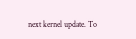next kernel update. To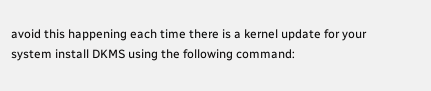avoid this happening each time there is a kernel update for your system install DKMS using the following command: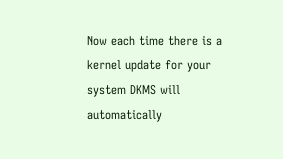Now each time there is a kernel update for your system DKMS will automatically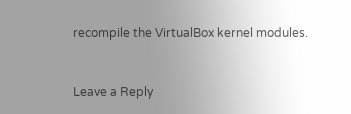recompile the VirtualBox kernel modules.


Leave a Reply